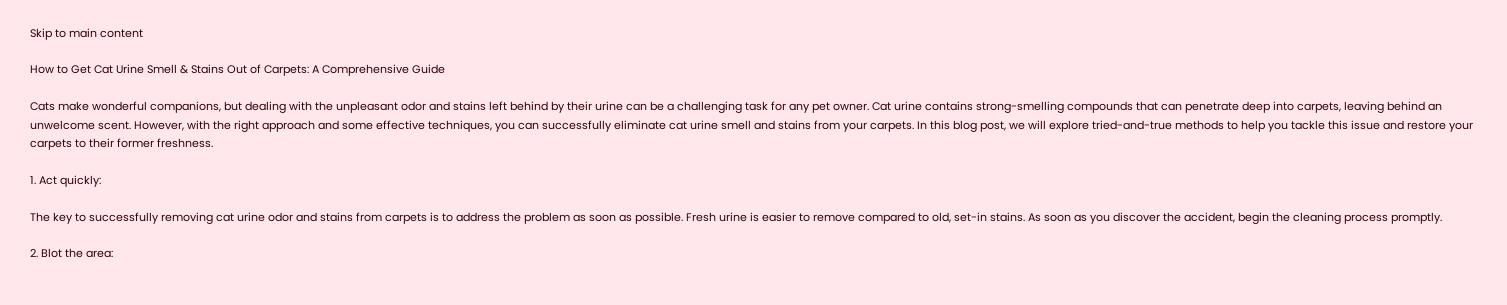Skip to main content

How to Get Cat Urine Smell & Stains Out of Carpets: A Comprehensive Guide

Cats make wonderful companions, but dealing with the unpleasant odor and stains left behind by their urine can be a challenging task for any pet owner. Cat urine contains strong-smelling compounds that can penetrate deep into carpets, leaving behind an unwelcome scent. However, with the right approach and some effective techniques, you can successfully eliminate cat urine smell and stains from your carpets. In this blog post, we will explore tried-and-true methods to help you tackle this issue and restore your carpets to their former freshness.

1. Act quickly:

The key to successfully removing cat urine odor and stains from carpets is to address the problem as soon as possible. Fresh urine is easier to remove compared to old, set-in stains. As soon as you discover the accident, begin the cleaning process promptly.

2. Blot the area: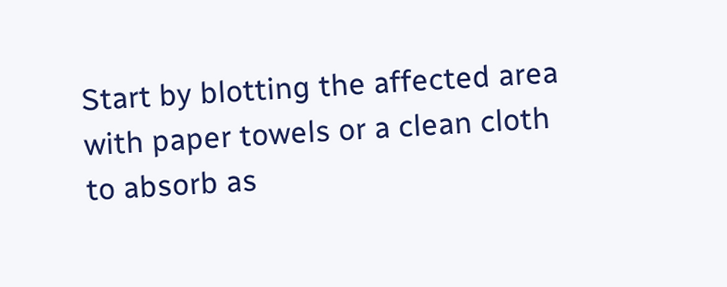Start by blotting the affected area with paper towels or a clean cloth to absorb as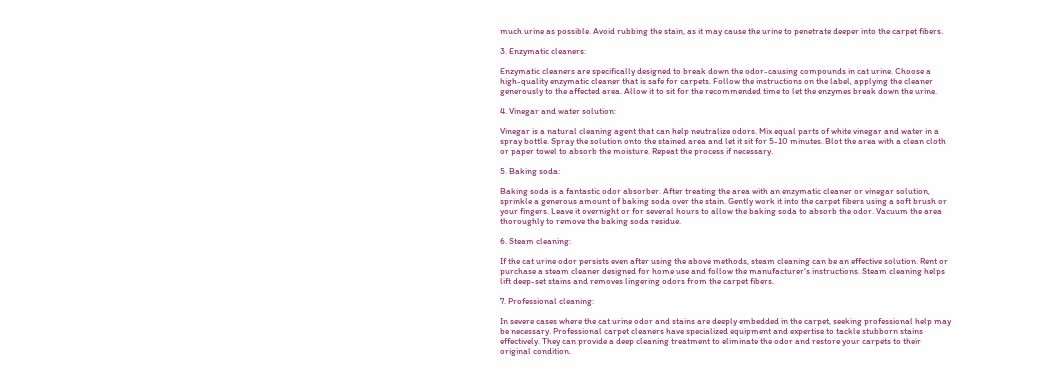much urine as possible. Avoid rubbing the stain, as it may cause the urine to penetrate deeper into the carpet fibers.

3. Enzymatic cleaners:

Enzymatic cleaners are specifically designed to break down the odor-causing compounds in cat urine. Choose a high-quality enzymatic cleaner that is safe for carpets. Follow the instructions on the label, applying the cleaner generously to the affected area. Allow it to sit for the recommended time to let the enzymes break down the urine.

4. Vinegar and water solution:

Vinegar is a natural cleaning agent that can help neutralize odors. Mix equal parts of white vinegar and water in a spray bottle. Spray the solution onto the stained area and let it sit for 5-10 minutes. Blot the area with a clean cloth or paper towel to absorb the moisture. Repeat the process if necessary.

5. Baking soda:

Baking soda is a fantastic odor absorber. After treating the area with an enzymatic cleaner or vinegar solution, sprinkle a generous amount of baking soda over the stain. Gently work it into the carpet fibers using a soft brush or your fingers. Leave it overnight or for several hours to allow the baking soda to absorb the odor. Vacuum the area thoroughly to remove the baking soda residue.

6. Steam cleaning:

If the cat urine odor persists even after using the above methods, steam cleaning can be an effective solution. Rent or purchase a steam cleaner designed for home use and follow the manufacturer's instructions. Steam cleaning helps lift deep-set stains and removes lingering odors from the carpet fibers.

7. Professional cleaning:

In severe cases where the cat urine odor and stains are deeply embedded in the carpet, seeking professional help may be necessary. Professional carpet cleaners have specialized equipment and expertise to tackle stubborn stains effectively. They can provide a deep cleaning treatment to eliminate the odor and restore your carpets to their original condition.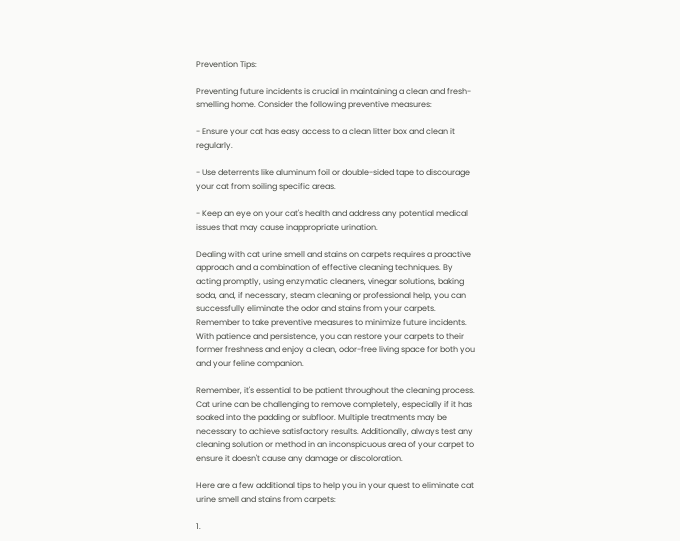Prevention Tips:

Preventing future incidents is crucial in maintaining a clean and fresh-smelling home. Consider the following preventive measures:

- Ensure your cat has easy access to a clean litter box and clean it regularly.

- Use deterrents like aluminum foil or double-sided tape to discourage your cat from soiling specific areas.

- Keep an eye on your cat's health and address any potential medical issues that may cause inappropriate urination.

Dealing with cat urine smell and stains on carpets requires a proactive approach and a combination of effective cleaning techniques. By acting promptly, using enzymatic cleaners, vinegar solutions, baking soda, and, if necessary, steam cleaning or professional help, you can successfully eliminate the odor and stains from your carpets. Remember to take preventive measures to minimize future incidents. With patience and persistence, you can restore your carpets to their former freshness and enjoy a clean, odor-free living space for both you and your feline companion.

Remember, it's essential to be patient throughout the cleaning process. Cat urine can be challenging to remove completely, especially if it has soaked into the padding or subfloor. Multiple treatments may be necessary to achieve satisfactory results. Additionally, always test any cleaning solution or method in an inconspicuous area of your carpet to ensure it doesn't cause any damage or discoloration.

Here are a few additional tips to help you in your quest to eliminate cat urine smell and stains from carpets:

1.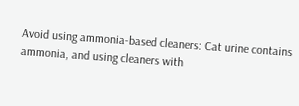Avoid using ammonia-based cleaners: Cat urine contains ammonia, and using cleaners with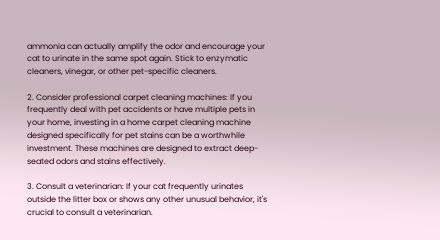ammonia can actually amplify the odor and encourage your cat to urinate in the same spot again. Stick to enzymatic cleaners, vinegar, or other pet-specific cleaners.

2. Consider professional carpet cleaning machines: If you frequently deal with pet accidents or have multiple pets in your home, investing in a home carpet cleaning machine designed specifically for pet stains can be a worthwhile investment. These machines are designed to extract deep-seated odors and stains effectively.

3. Consult a veterinarian: If your cat frequently urinates outside the litter box or shows any other unusual behavior, it's crucial to consult a veterinarian.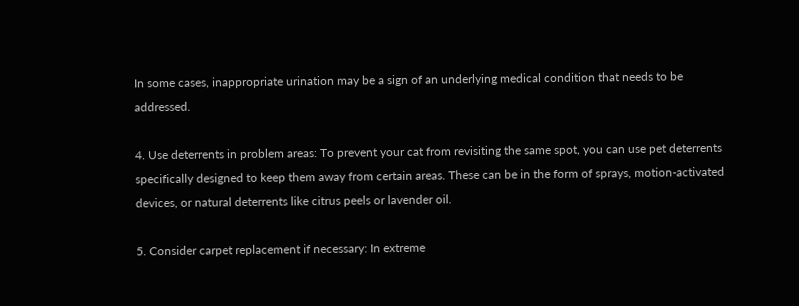In some cases, inappropriate urination may be a sign of an underlying medical condition that needs to be addressed.

4. Use deterrents in problem areas: To prevent your cat from revisiting the same spot, you can use pet deterrents specifically designed to keep them away from certain areas. These can be in the form of sprays, motion-activated devices, or natural deterrents like citrus peels or lavender oil.

5. Consider carpet replacement if necessary: In extreme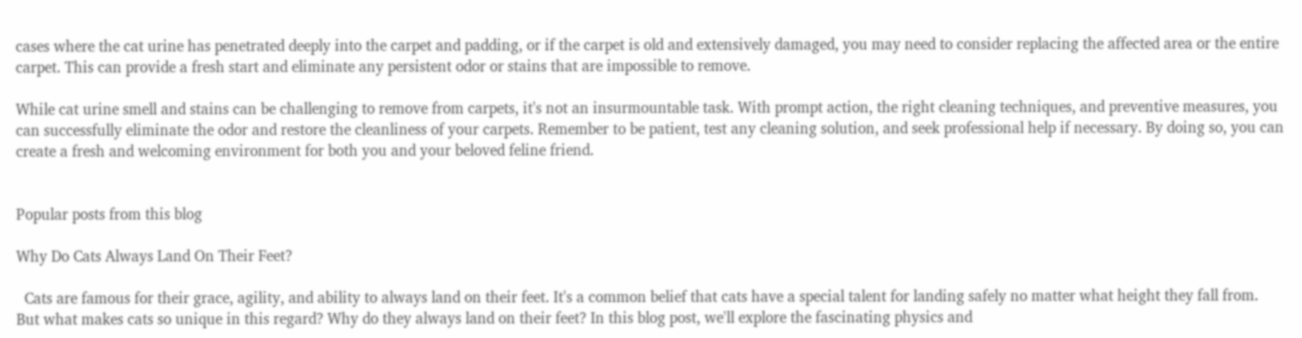cases where the cat urine has penetrated deeply into the carpet and padding, or if the carpet is old and extensively damaged, you may need to consider replacing the affected area or the entire carpet. This can provide a fresh start and eliminate any persistent odor or stains that are impossible to remove.

While cat urine smell and stains can be challenging to remove from carpets, it's not an insurmountable task. With prompt action, the right cleaning techniques, and preventive measures, you can successfully eliminate the odor and restore the cleanliness of your carpets. Remember to be patient, test any cleaning solution, and seek professional help if necessary. By doing so, you can create a fresh and welcoming environment for both you and your beloved feline friend.


Popular posts from this blog

Why Do Cats Always Land On Their Feet?

  Cats are famous for their grace, agility, and ability to always land on their feet. It's a common belief that cats have a special talent for landing safely no matter what height they fall from. But what makes cats so unique in this regard? Why do they always land on their feet? In this blog post, we'll explore the fascinating physics and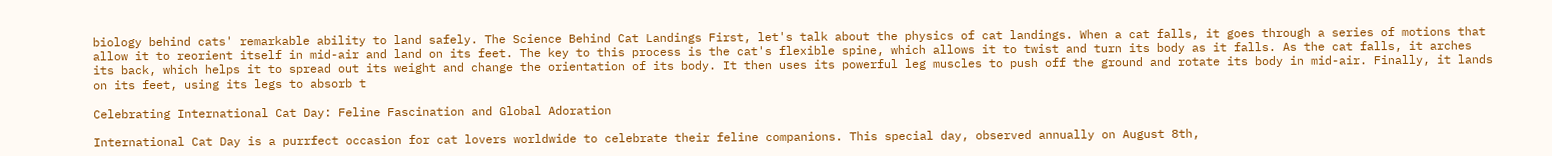biology behind cats' remarkable ability to land safely. The Science Behind Cat Landings First, let's talk about the physics of cat landings. When a cat falls, it goes through a series of motions that allow it to reorient itself in mid-air and land on its feet. The key to this process is the cat's flexible spine, which allows it to twist and turn its body as it falls. As the cat falls, it arches its back, which helps it to spread out its weight and change the orientation of its body. It then uses its powerful leg muscles to push off the ground and rotate its body in mid-air. Finally, it lands on its feet, using its legs to absorb t

Celebrating International Cat Day: Feline Fascination and Global Adoration

International Cat Day is a purrfect occasion for cat lovers worldwide to celebrate their feline companions. This special day, observed annually on August 8th,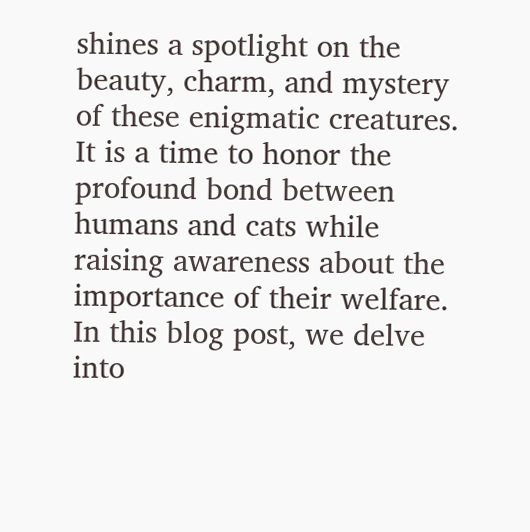shines a spotlight on the beauty, charm, and mystery of these enigmatic creatures. It is a time to honor the profound bond between humans and cats while raising awareness about the importance of their welfare. In this blog post, we delve into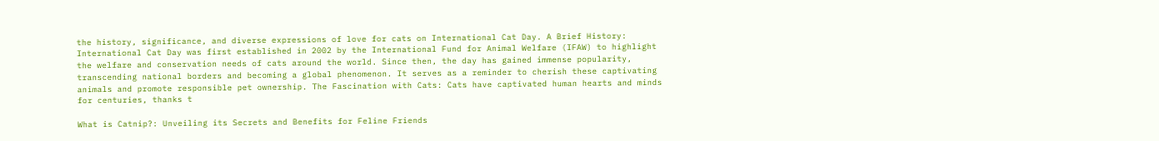the history, significance, and diverse expressions of love for cats on International Cat Day. A Brief History: International Cat Day was first established in 2002 by the International Fund for Animal Welfare (IFAW) to highlight the welfare and conservation needs of cats around the world. Since then, the day has gained immense popularity, transcending national borders and becoming a global phenomenon. It serves as a reminder to cherish these captivating animals and promote responsible pet ownership. The Fascination with Cats: Cats have captivated human hearts and minds for centuries, thanks t

What is Catnip?: Unveiling its Secrets and Benefits for Feline Friends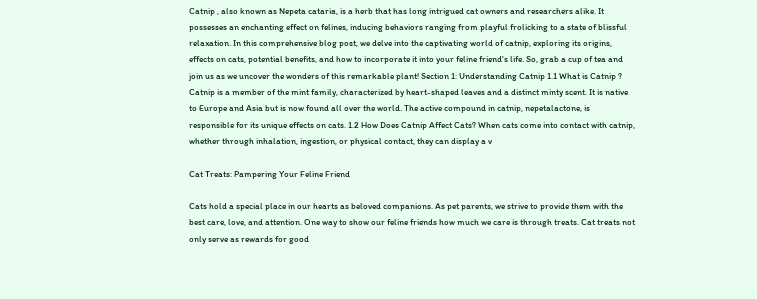Catnip , also known as Nepeta cataria, is a herb that has long intrigued cat owners and researchers alike. It possesses an enchanting effect on felines, inducing behaviors ranging from playful frolicking to a state of blissful relaxation. In this comprehensive blog post, we delve into the captivating world of catnip, exploring its origins, effects on cats, potential benefits, and how to incorporate it into your feline friend's life. So, grab a cup of tea and join us as we uncover the wonders of this remarkable plant! Section 1: Understanding Catnip 1.1 What is Catnip ? Catnip is a member of the mint family, characterized by heart-shaped leaves and a distinct minty scent. It is native to Europe and Asia but is now found all over the world. The active compound in catnip, nepetalactone, is responsible for its unique effects on cats. 1.2 How Does Catnip Affect Cats? When cats come into contact with catnip, whether through inhalation, ingestion, or physical contact, they can display a v

Cat Treats: Pampering Your Feline Friend

Cats hold a special place in our hearts as beloved companions. As pet parents, we strive to provide them with the best care, love, and attention. One way to show our feline friends how much we care is through treats. Cat treats not only serve as rewards for good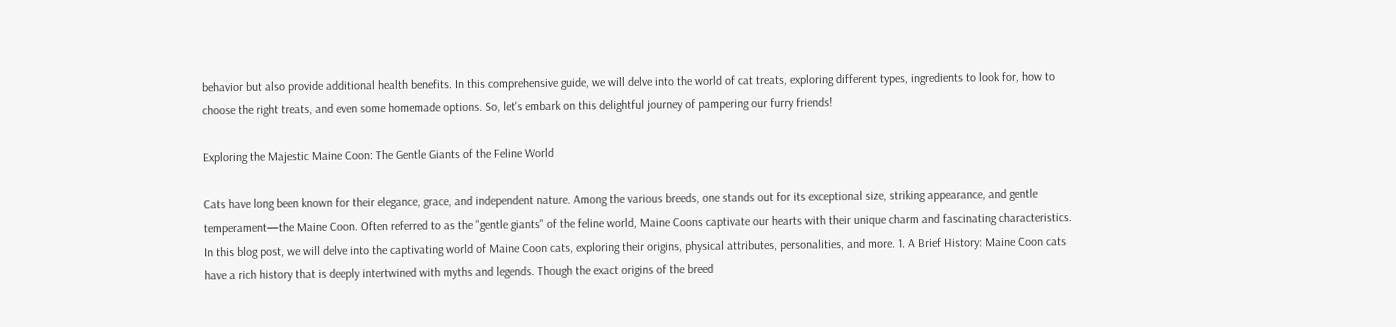behavior but also provide additional health benefits. In this comprehensive guide, we will delve into the world of cat treats, exploring different types, ingredients to look for, how to choose the right treats, and even some homemade options. So, let's embark on this delightful journey of pampering our furry friends!

Exploring the Majestic Maine Coon: The Gentle Giants of the Feline World

Cats have long been known for their elegance, grace, and independent nature. Among the various breeds, one stands out for its exceptional size, striking appearance, and gentle temperament—the Maine Coon. Often referred to as the "gentle giants" of the feline world, Maine Coons captivate our hearts with their unique charm and fascinating characteristics. In this blog post, we will delve into the captivating world of Maine Coon cats, exploring their origins, physical attributes, personalities, and more. 1. A Brief History: Maine Coon cats have a rich history that is deeply intertwined with myths and legends. Though the exact origins of the breed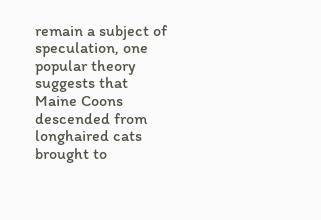remain a subject of speculation, one popular theory suggests that Maine Coons descended from longhaired cats brought to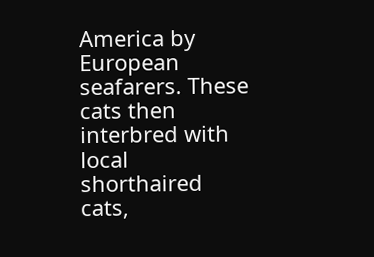America by European seafarers. These cats then interbred with local shorthaired cats,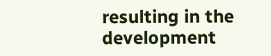resulting in the development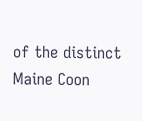of the distinct Maine Coon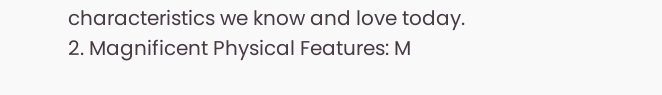characteristics we know and love today. 2. Magnificent Physical Features: M